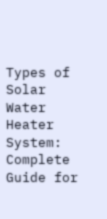Types of Solar Water Heater System: Complete Guide for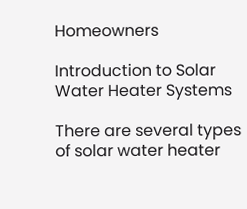Homeowners

Introduction to Solar Water Heater Systems

There are several types of solar water heater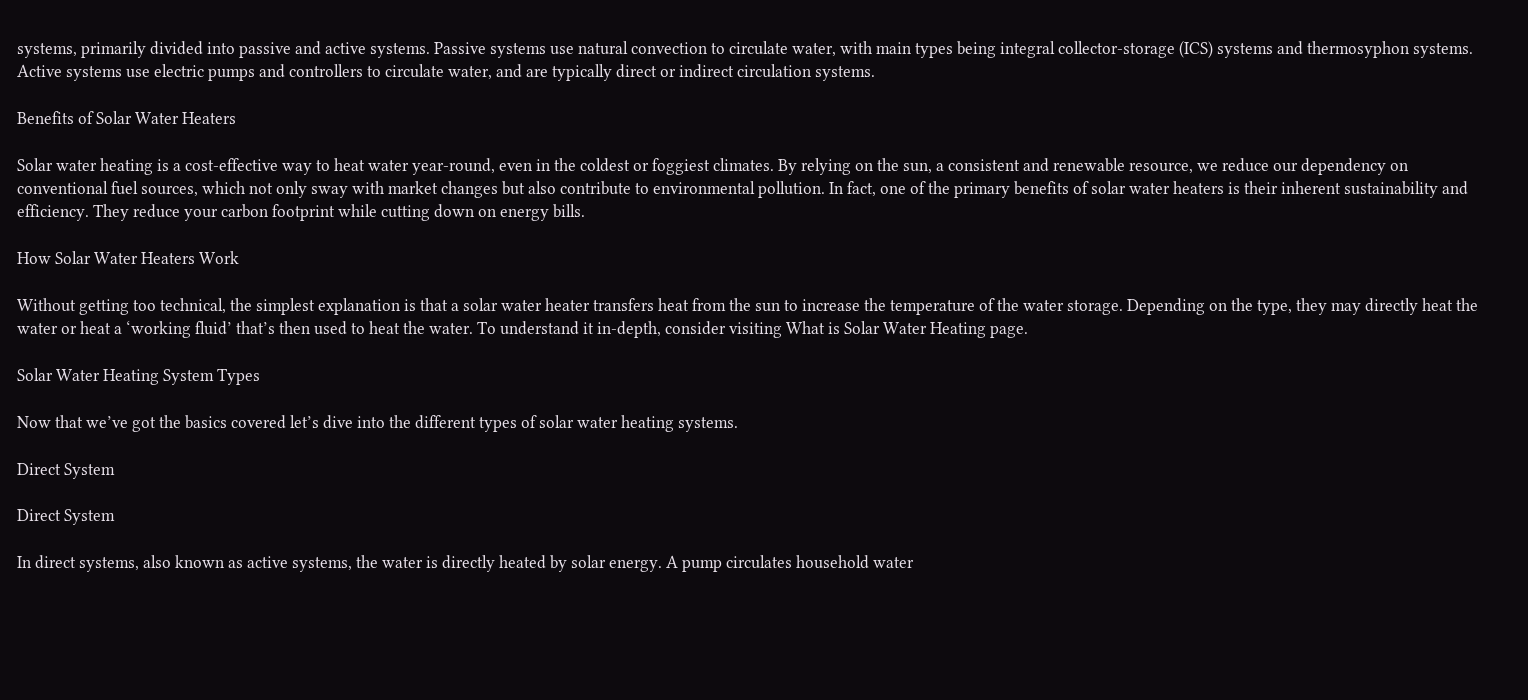systems, primarily divided into passive and active systems. Passive systems use natural convection to circulate water, with main types being integral collector-storage (ICS) systems and thermosyphon systems. Active systems use electric pumps and controllers to circulate water, and are typically direct or indirect circulation systems.

Benefits of Solar Water Heaters

Solar water heating is a cost-effective way to heat water year-round, even in the coldest or foggiest climates. By relying on the sun, a consistent and renewable resource, we reduce our dependency on conventional fuel sources, which not only sway with market changes but also contribute to environmental pollution. In fact, one of the primary benefits of solar water heaters is their inherent sustainability and efficiency. They reduce your carbon footprint while cutting down on energy bills.

How Solar Water Heaters Work

Without getting too technical, the simplest explanation is that a solar water heater transfers heat from the sun to increase the temperature of the water storage. Depending on the type, they may directly heat the water or heat a ‘working fluid’ that’s then used to heat the water. To understand it in-depth, consider visiting What is Solar Water Heating page.

Solar Water Heating System Types

Now that we’ve got the basics covered let’s dive into the different types of solar water heating systems.

Direct System

Direct System

In direct systems, also known as active systems, the water is directly heated by solar energy. A pump circulates household water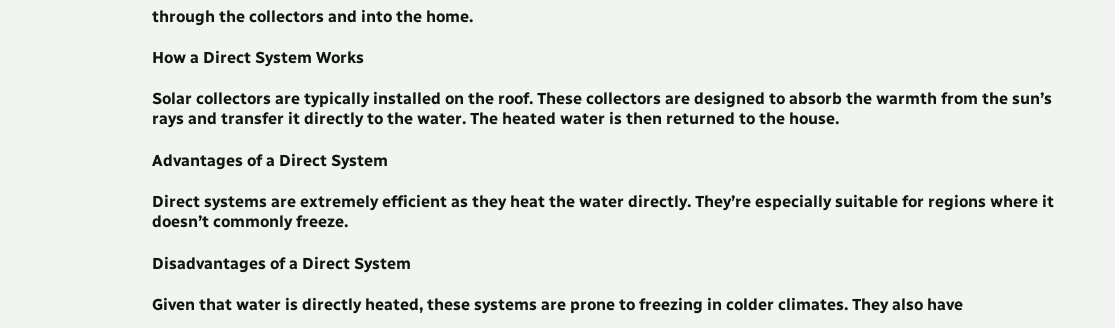through the collectors and into the home.

How a Direct System Works

Solar collectors are typically installed on the roof. These collectors are designed to absorb the warmth from the sun’s rays and transfer it directly to the water. The heated water is then returned to the house.

Advantages of a Direct System

Direct systems are extremely efficient as they heat the water directly. They’re especially suitable for regions where it doesn’t commonly freeze.

Disadvantages of a Direct System

Given that water is directly heated, these systems are prone to freezing in colder climates. They also have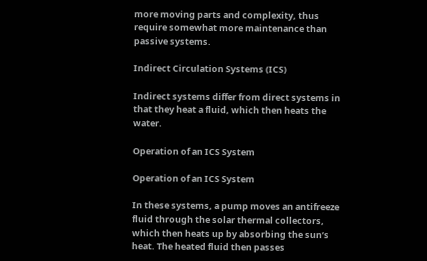more moving parts and complexity, thus require somewhat more maintenance than passive systems.

Indirect Circulation Systems (ICS)

Indirect systems differ from direct systems in that they heat a fluid, which then heats the water.

Operation of an ICS System

Operation of an ICS System

In these systems, a pump moves an antifreeze fluid through the solar thermal collectors, which then heats up by absorbing the sun’s heat. The heated fluid then passes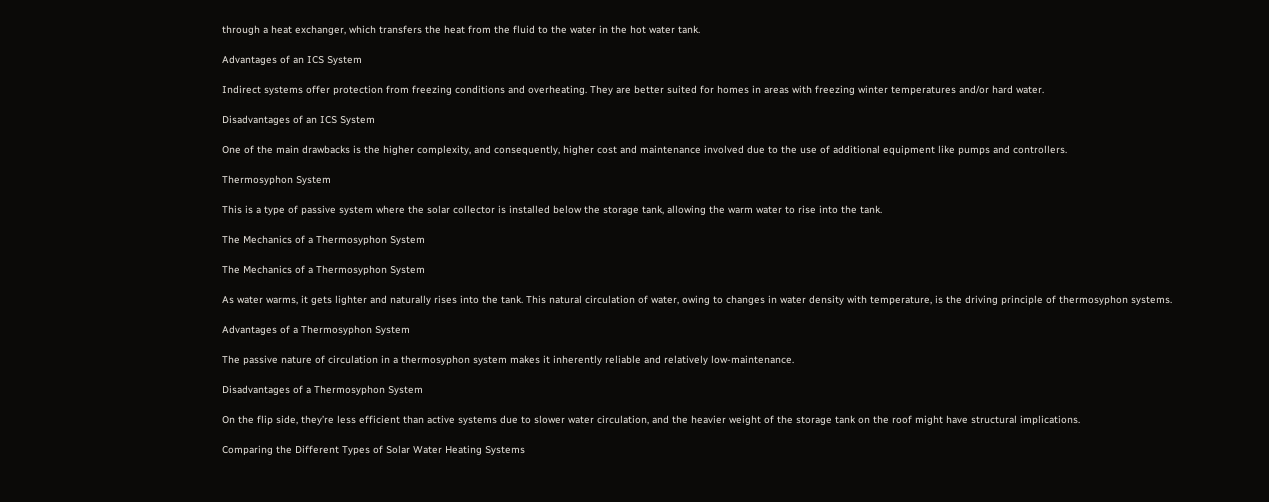through a heat exchanger, which transfers the heat from the fluid to the water in the hot water tank.

Advantages of an ICS System

Indirect systems offer protection from freezing conditions and overheating. They are better suited for homes in areas with freezing winter temperatures and/or hard water.

Disadvantages of an ICS System

One of the main drawbacks is the higher complexity, and consequently, higher cost and maintenance involved due to the use of additional equipment like pumps and controllers.

Thermosyphon System

This is a type of passive system where the solar collector is installed below the storage tank, allowing the warm water to rise into the tank.

The Mechanics of a Thermosyphon System

The Mechanics of a Thermosyphon System

As water warms, it gets lighter and naturally rises into the tank. This natural circulation of water, owing to changes in water density with temperature, is the driving principle of thermosyphon systems.

Advantages of a Thermosyphon System

The passive nature of circulation in a thermosyphon system makes it inherently reliable and relatively low-maintenance.

Disadvantages of a Thermosyphon System

On the flip side, they’re less efficient than active systems due to slower water circulation, and the heavier weight of the storage tank on the roof might have structural implications.

Comparing the Different Types of Solar Water Heating Systems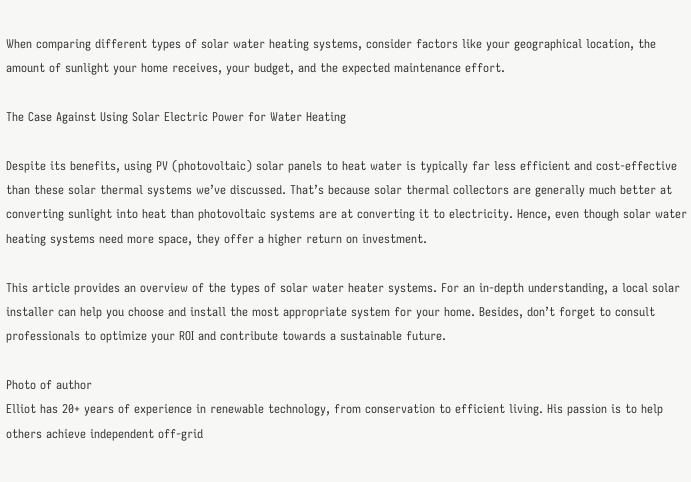When comparing different types of solar water heating systems, consider factors like your geographical location, the amount of sunlight your home receives, your budget, and the expected maintenance effort.

The Case Against Using Solar Electric Power for Water Heating

Despite its benefits, using PV (photovoltaic) solar panels to heat water is typically far less efficient and cost-effective than these solar thermal systems we’ve discussed. That’s because solar thermal collectors are generally much better at converting sunlight into heat than photovoltaic systems are at converting it to electricity. Hence, even though solar water heating systems need more space, they offer a higher return on investment.

This article provides an overview of the types of solar water heater systems. For an in-depth understanding, a local solar installer can help you choose and install the most appropriate system for your home. Besides, don’t forget to consult professionals to optimize your ROI and contribute towards a sustainable future.

Photo of author
Elliot has 20+ years of experience in renewable technology, from conservation to efficient living. His passion is to help others achieve independent off-grid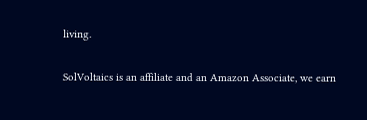living.

SolVoltaics is an affiliate and an Amazon Associate, we earn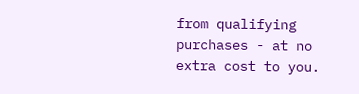from qualifying purchases - at no extra cost to you.